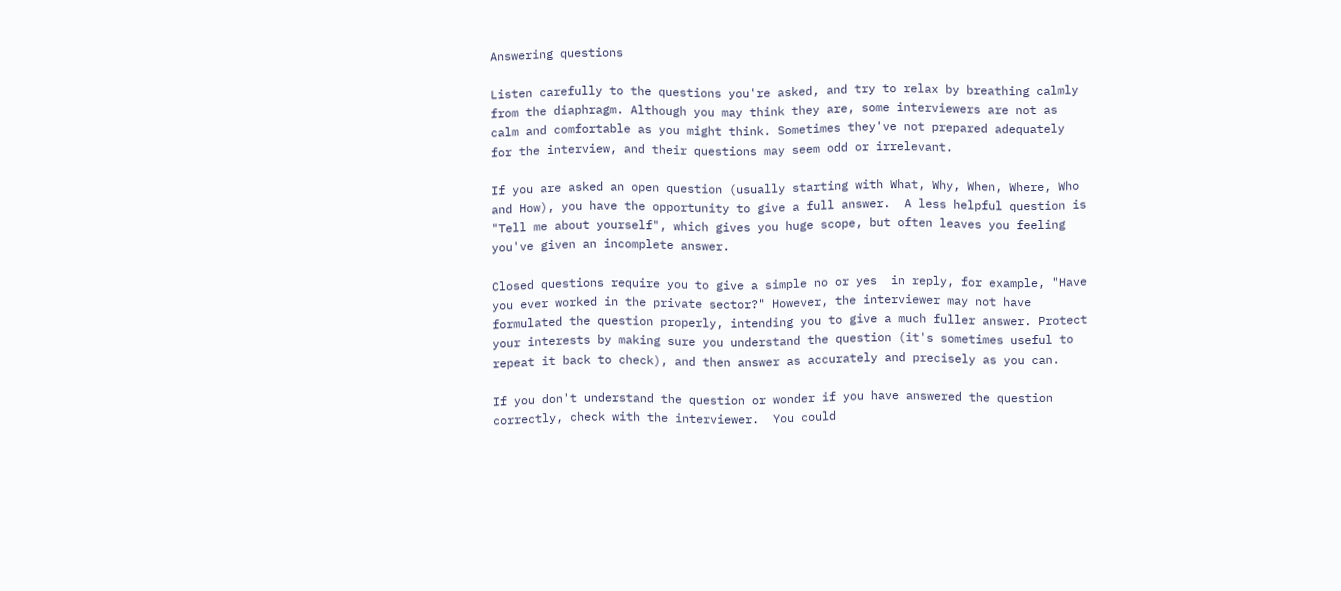Answering questions

Listen carefully to the questions you're asked, and try to relax by breathing calmly from the diaphragm. Although you may think they are, some interviewers are not as calm and comfortable as you might think. Sometimes they've not prepared adequately for the interview, and their questions may seem odd or irrelevant.

If you are asked an open question (usually starting with What, Why, When, Where, Who and How), you have the opportunity to give a full answer.  A less helpful question is "Tell me about yourself", which gives you huge scope, but often leaves you feeling you've given an incomplete answer.

Closed questions require you to give a simple no or yes  in reply, for example, "Have you ever worked in the private sector?" However, the interviewer may not have formulated the question properly, intending you to give a much fuller answer. Protect your interests by making sure you understand the question (it's sometimes useful to repeat it back to check), and then answer as accurately and precisely as you can.

If you don't understand the question or wonder if you have answered the question correctly, check with the interviewer.  You could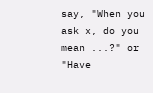say, "When you ask x, do you mean ...?" or "Have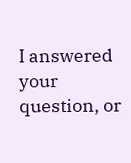I answered your question, or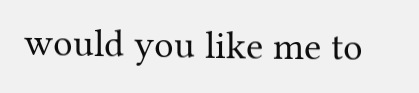would you like me to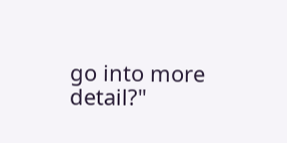go into more detail?"